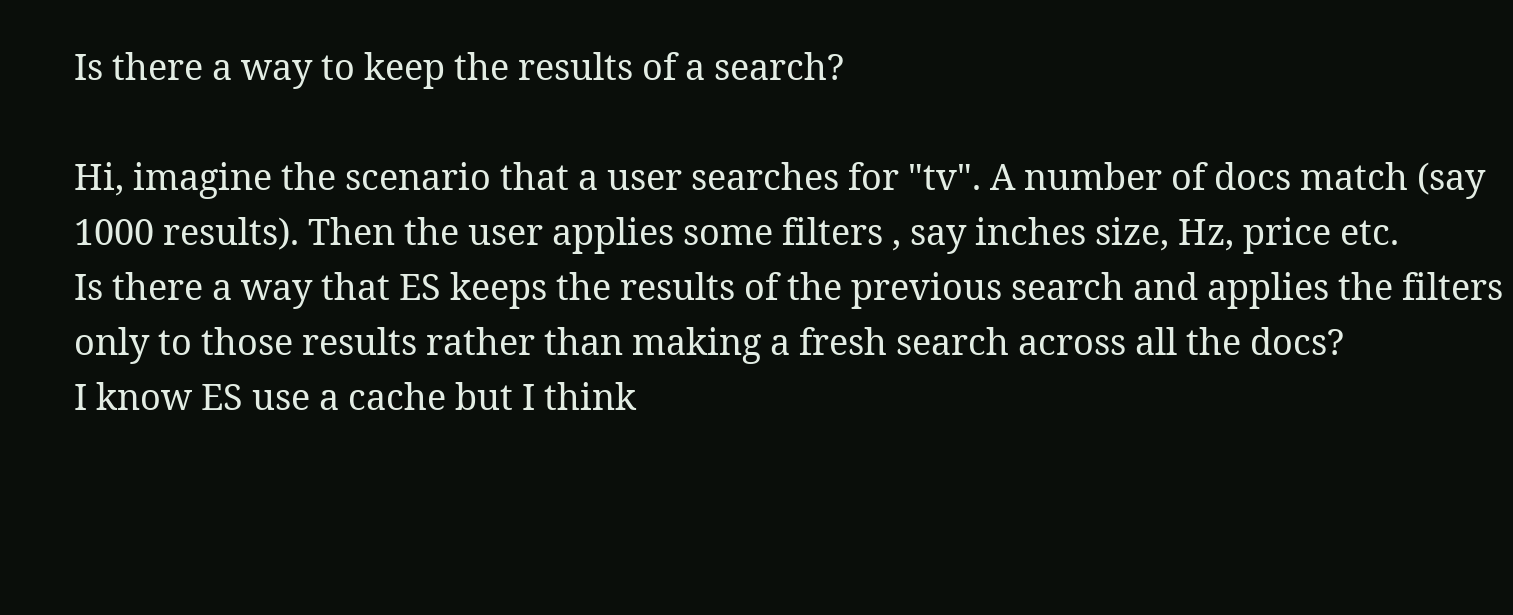Is there a way to keep the results of a search?

Hi, imagine the scenario that a user searches for "tv". A number of docs match (say 1000 results). Then the user applies some filters , say inches size, Hz, price etc.
Is there a way that ES keeps the results of the previous search and applies the filters only to those results rather than making a fresh search across all the docs?
I know ES use a cache but I think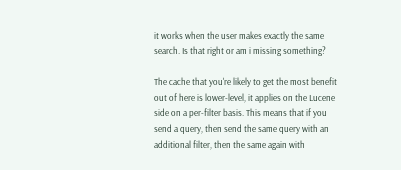it works when the user makes exactly the same search. Is that right or am i missing something?

The cache that you're likely to get the most benefit out of here is lower-level, it applies on the Lucene side on a per-filter basis. This means that if you send a query, then send the same query with an additional filter, then the same again with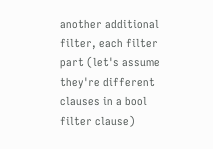another additional filter, each filter part (let's assume they're different clauses in a bool filter clause)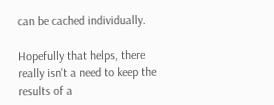can be cached individually.

Hopefully that helps, there really isn't a need to keep the results of a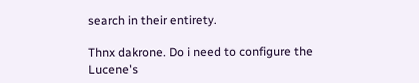search in their entirety.

Thnx dakrone. Do i need to configure the Lucene's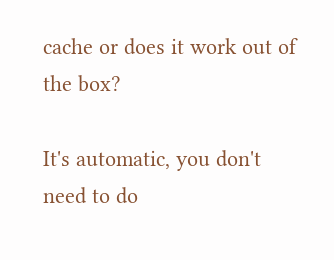cache or does it work out of the box?

It's automatic, you don't need to do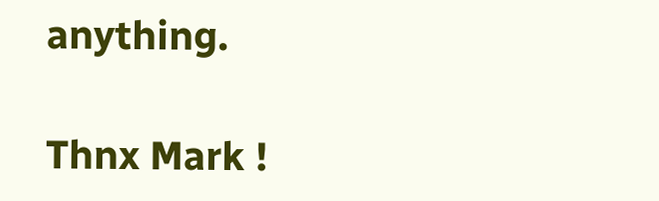anything.

Thnx Mark !